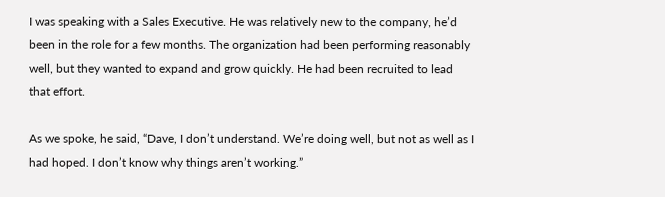I was speaking with a Sales Executive. He was relatively new to the company, he’d been in the role for a few months. The organization had been performing reasonably well, but they wanted to expand and grow quickly. He had been recruited to lead that effort.

As we spoke, he said, “Dave, I don’t understand. We’re doing well, but not as well as I had hoped. I don’t know why things aren’t working.”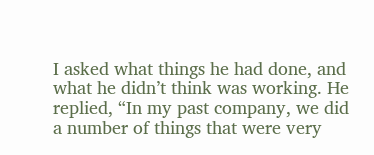I asked what things he had done, and what he didn’t think was working. He replied, “In my past company, we did a number of things that were very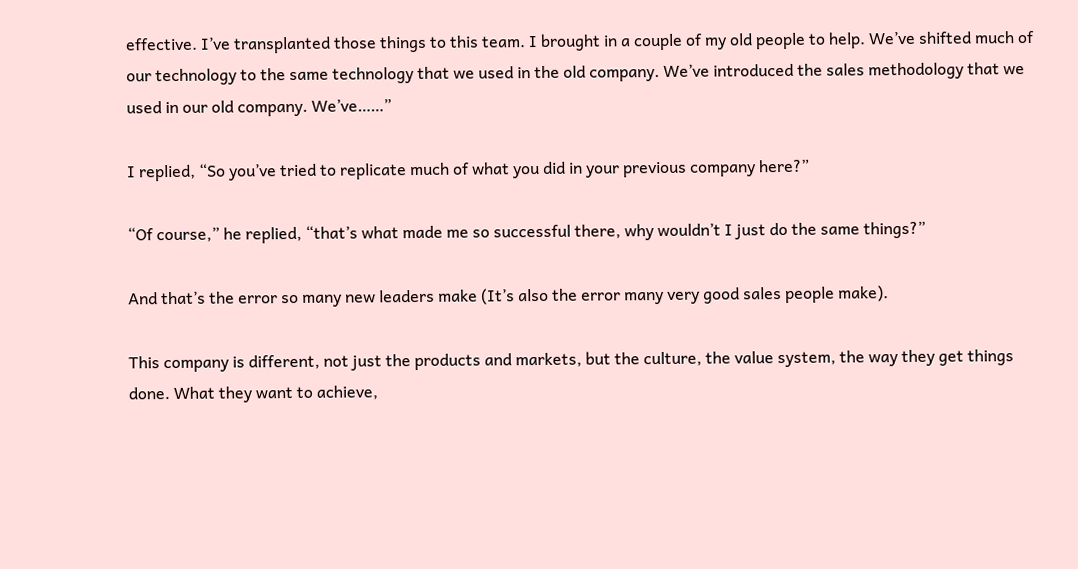effective. I’ve transplanted those things to this team. I brought in a couple of my old people to help. We’ve shifted much of our technology to the same technology that we used in the old company. We’ve introduced the sales methodology that we used in our old company. We’ve……”

I replied, “So you’ve tried to replicate much of what you did in your previous company here?”

“Of course,” he replied, “that’s what made me so successful there, why wouldn’t I just do the same things?”

And that’s the error so many new leaders make (It’s also the error many very good sales people make).

This company is different, not just the products and markets, but the culture, the value system, the way they get things done. What they want to achieve,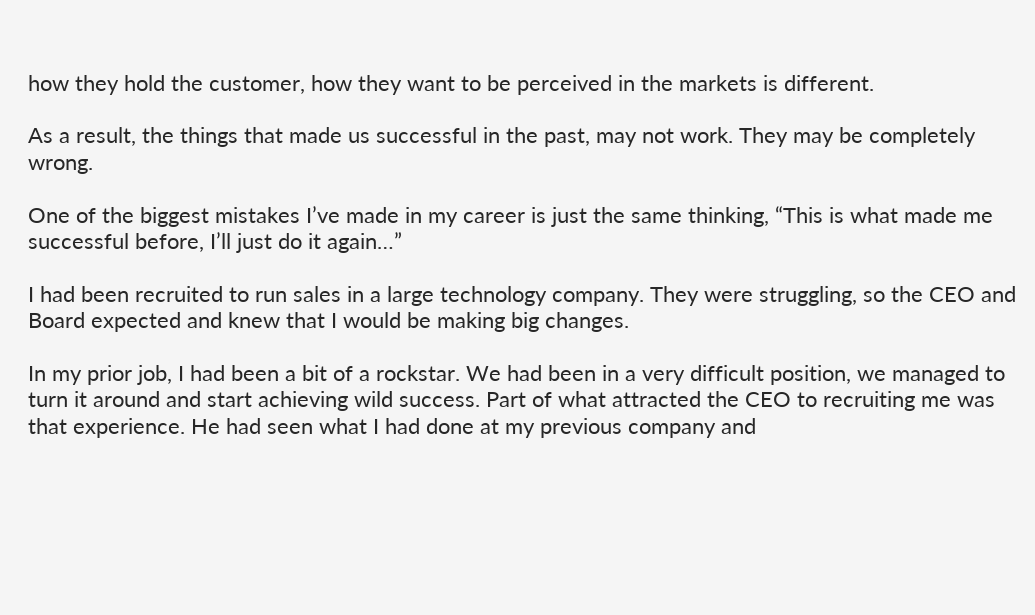how they hold the customer, how they want to be perceived in the markets is different.

As a result, the things that made us successful in the past, may not work. They may be completely wrong.

One of the biggest mistakes I’ve made in my career is just the same thinking, “This is what made me successful before, I’ll just do it again…”

I had been recruited to run sales in a large technology company. They were struggling, so the CEO and Board expected and knew that I would be making big changes.

In my prior job, I had been a bit of a rockstar. We had been in a very difficult position, we managed to turn it around and start achieving wild success. Part of what attracted the CEO to recruiting me was that experience. He had seen what I had done at my previous company and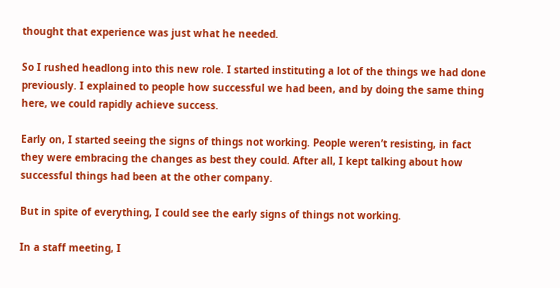thought that experience was just what he needed.

So I rushed headlong into this new role. I started instituting a lot of the things we had done previously. I explained to people how successful we had been, and by doing the same thing here, we could rapidly achieve success.

Early on, I started seeing the signs of things not working. People weren’t resisting, in fact they were embracing the changes as best they could. After all, I kept talking about how successful things had been at the other company.

But in spite of everything, I could see the early signs of things not working.

In a staff meeting, I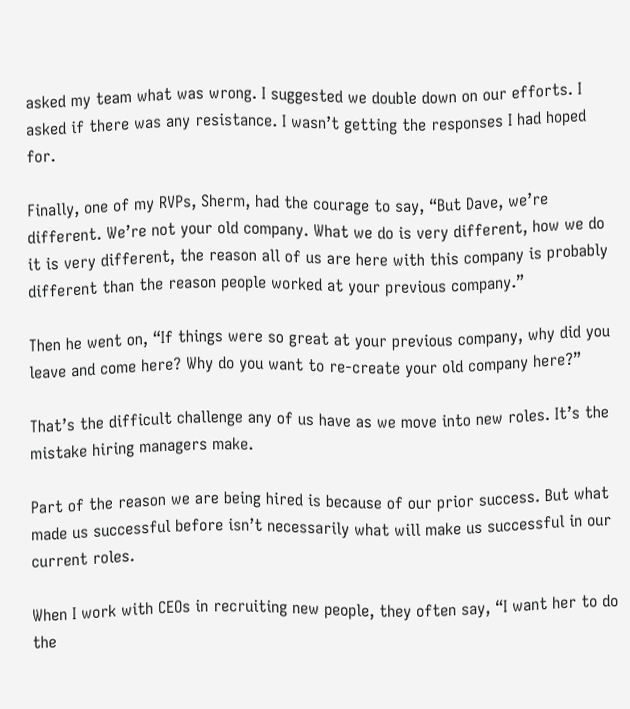asked my team what was wrong. I suggested we double down on our efforts. I asked if there was any resistance. I wasn’t getting the responses I had hoped for.

Finally, one of my RVPs, Sherm, had the courage to say, “But Dave, we’re different. We’re not your old company. What we do is very different, how we do it is very different, the reason all of us are here with this company is probably different than the reason people worked at your previous company.”

Then he went on, “If things were so great at your previous company, why did you leave and come here? Why do you want to re-create your old company here?”

That’s the difficult challenge any of us have as we move into new roles. It’s the mistake hiring managers make.

Part of the reason we are being hired is because of our prior success. But what made us successful before isn’t necessarily what will make us successful in our current roles.

When I work with CEOs in recruiting new people, they often say, “I want her to do the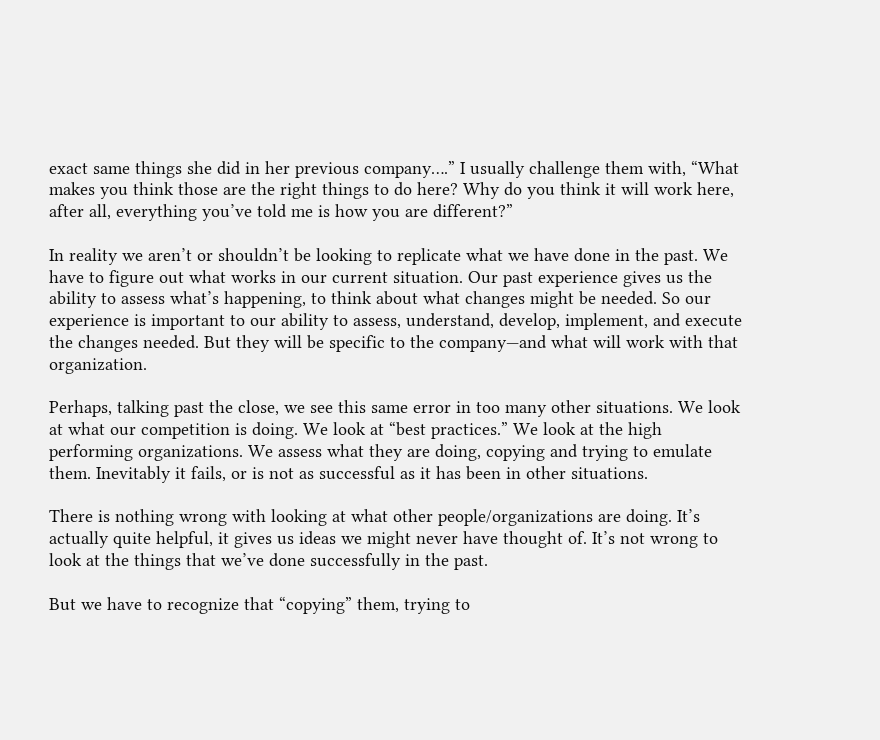exact same things she did in her previous company….” I usually challenge them with, “What makes you think those are the right things to do here? Why do you think it will work here, after all, everything you’ve told me is how you are different?”

In reality we aren’t or shouldn’t be looking to replicate what we have done in the past. We have to figure out what works in our current situation. Our past experience gives us the ability to assess what’s happening, to think about what changes might be needed. So our experience is important to our ability to assess, understand, develop, implement, and execute the changes needed. But they will be specific to the company—and what will work with that organization.

Perhaps, talking past the close, we see this same error in too many other situations. We look at what our competition is doing. We look at “best practices.” We look at the high performing organizations. We assess what they are doing, copying and trying to emulate them. Inevitably it fails, or is not as successful as it has been in other situations.

There is nothing wrong with looking at what other people/organizations are doing. It’s actually quite helpful, it gives us ideas we might never have thought of. It’s not wrong to look at the things that we’ve done successfully in the past.

But we have to recognize that “copying” them, trying to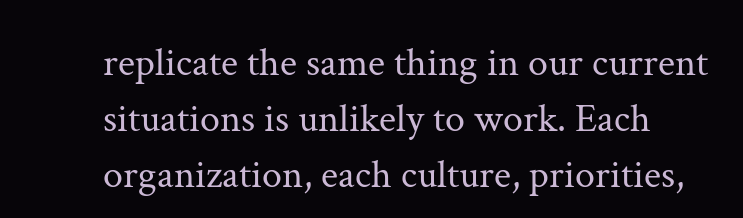replicate the same thing in our current situations is unlikely to work. Each organization, each culture, priorities,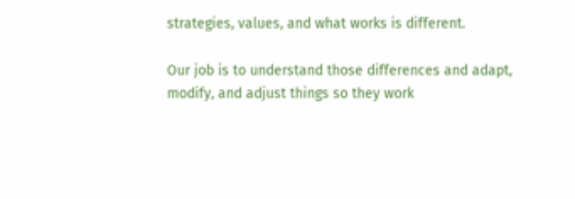strategies, values, and what works is different.

Our job is to understand those differences and adapt, modify, and adjust things so they work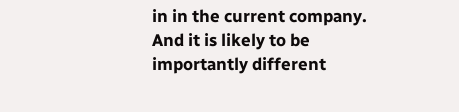in in the current company. And it is likely to be importantly different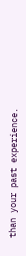than your past experience.